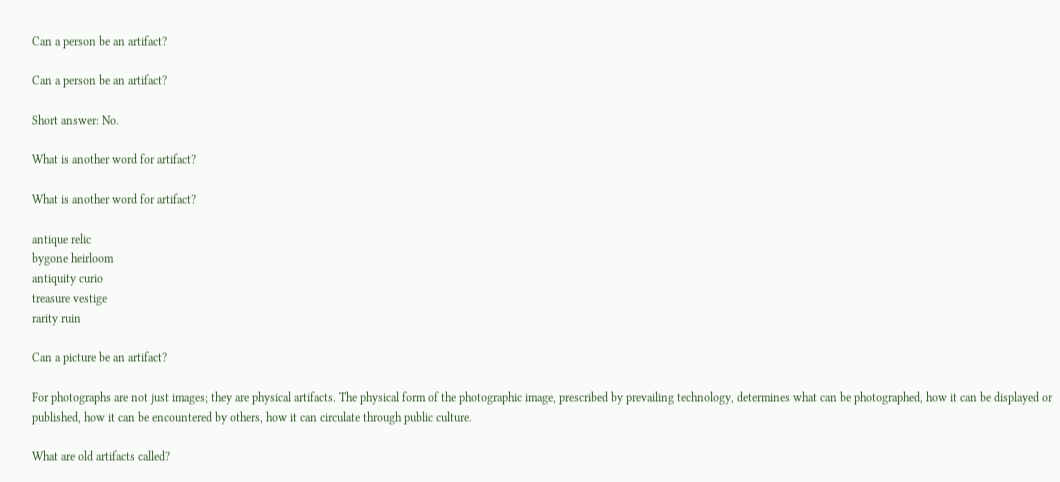Can a person be an artifact?

Can a person be an artifact?

Short answer: No.

What is another word for artifact?

What is another word for artifact?

antique relic
bygone heirloom
antiquity curio
treasure vestige
rarity ruin

Can a picture be an artifact?

For photographs are not just images; they are physical artifacts. The physical form of the photographic image, prescribed by prevailing technology, determines what can be photographed, how it can be displayed or published, how it can be encountered by others, how it can circulate through public culture.

What are old artifacts called?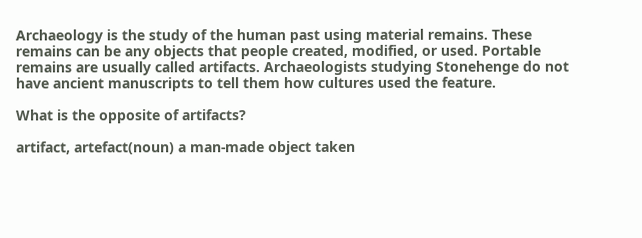Archaeology is the study of the human past using material remains. These remains can be any objects that people created, modified, or used. Portable remains are usually called artifacts. Archaeologists studying Stonehenge do not have ancient manuscripts to tell them how cultures used the feature.

What is the opposite of artifacts?

artifact, artefact(noun) a man-made object taken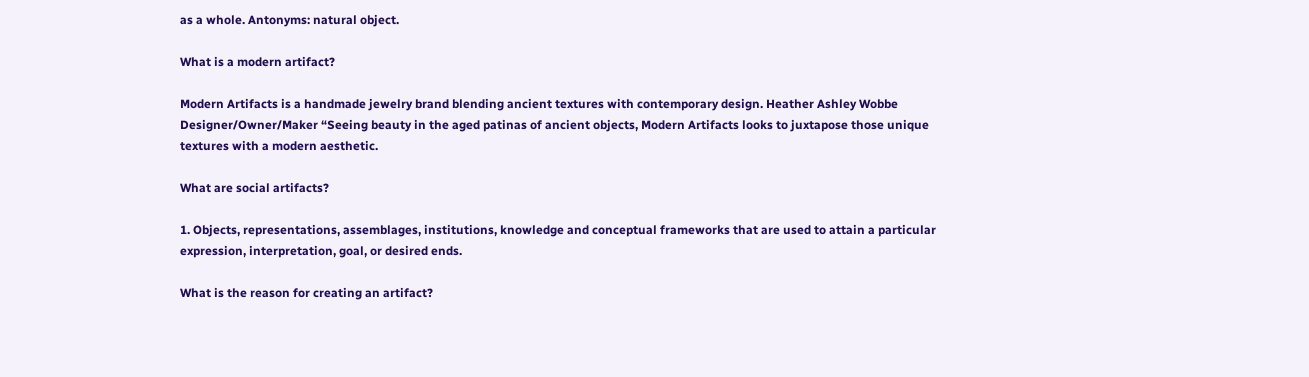as a whole. Antonyms: natural object.

What is a modern artifact?

Modern Artifacts is a handmade jewelry brand blending ancient textures with contemporary design. Heather Ashley Wobbe Designer/Owner/Maker “Seeing beauty in the aged patinas of ancient objects, Modern Artifacts looks to juxtapose those unique textures with a modern aesthetic.

What are social artifacts?

1. Objects, representations, assemblages, institutions, knowledge and conceptual frameworks that are used to attain a particular expression, interpretation, goal, or desired ends.

What is the reason for creating an artifact?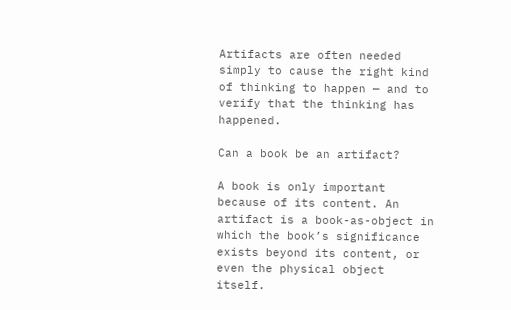Artifacts are often needed simply to cause the right kind of thinking to happen — and to verify that the thinking has happened.

Can a book be an artifact?

A book is only important because of its content. An artifact is a book-as-object in which the book’s significance exists beyond its content, or even the physical object itself.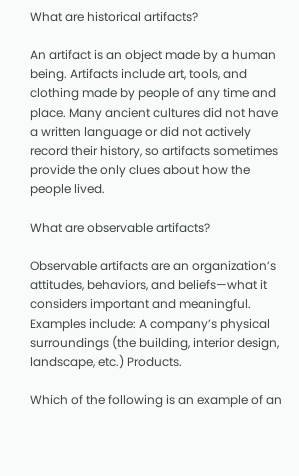What are historical artifacts?

An artifact is an object made by a human being. Artifacts include art, tools, and clothing made by people of any time and place. Many ancient cultures did not have a written language or did not actively record their history, so artifacts sometimes provide the only clues about how the people lived.

What are observable artifacts?

Observable artifacts are an organization’s attitudes, behaviors, and beliefs—what it considers important and meaningful. Examples include: A company’s physical surroundings (the building, interior design, landscape, etc.) Products.

Which of the following is an example of an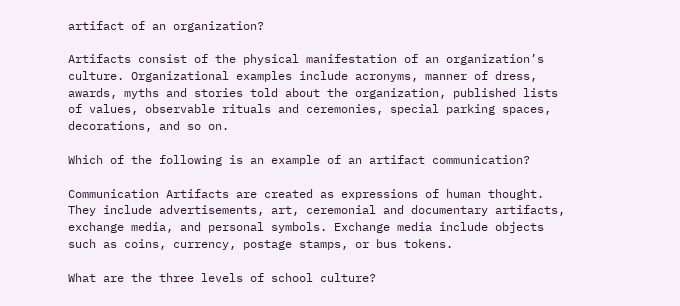artifact of an organization?

Artifacts consist of the physical manifestation of an organization’s culture. Organizational examples include acronyms, manner of dress, awards, myths and stories told about the organization, published lists of values, observable rituals and ceremonies, special parking spaces, decorations, and so on.

Which of the following is an example of an artifact communication?

Communication Artifacts are created as expressions of human thought. They include advertisements, art, ceremonial and documentary artifacts, exchange media, and personal symbols. Exchange media include objects such as coins, currency, postage stamps, or bus tokens.

What are the three levels of school culture?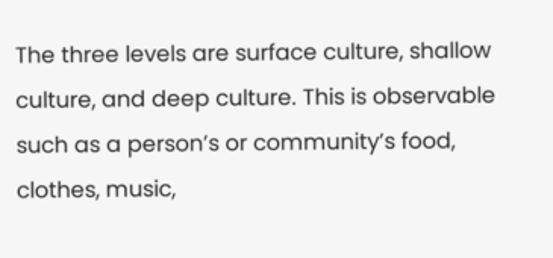The three levels are surface culture, shallow culture, and deep culture. This is observable such as a person’s or community’s food, clothes, music,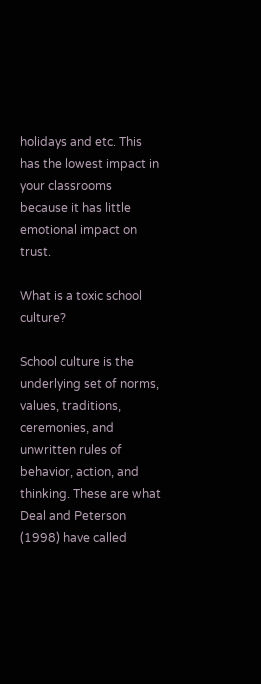holidays and etc. This has the lowest impact in your classrooms because it has little emotional impact on trust.

What is a toxic school culture?

School culture is the underlying set of norms, values, traditions, ceremonies, and unwritten rules of behavior, action, and thinking. These are what Deal and Peterson (1998) have called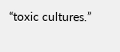“toxic cultures.”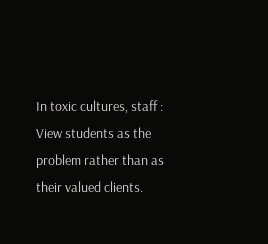In toxic cultures, staff : View students as the problem rather than as their valued clients.